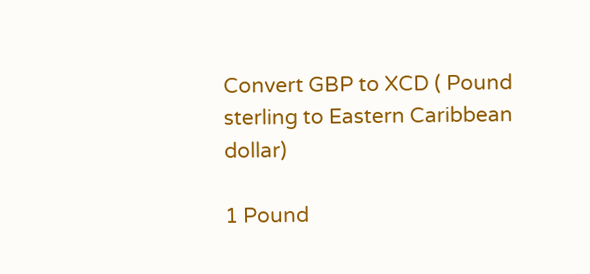Convert GBP to XCD ( Pound sterling to Eastern Caribbean dollar)

1 Pound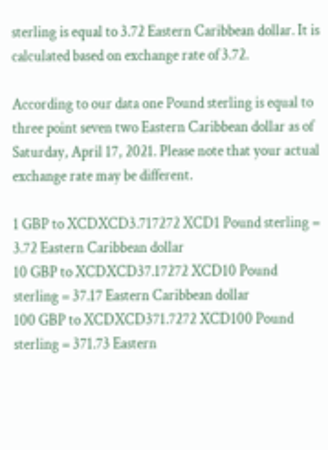sterling is equal to 3.72 Eastern Caribbean dollar. It is calculated based on exchange rate of 3.72.

According to our data one Pound sterling is equal to three point seven two Eastern Caribbean dollar as of Saturday, April 17, 2021. Please note that your actual exchange rate may be different.

1 GBP to XCDXCD3.717272 XCD1 Pound sterling = 3.72 Eastern Caribbean dollar
10 GBP to XCDXCD37.17272 XCD10 Pound sterling = 37.17 Eastern Caribbean dollar
100 GBP to XCDXCD371.7272 XCD100 Pound sterling = 371.73 Eastern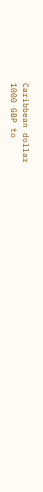Caribbean dollar
1000 GBP to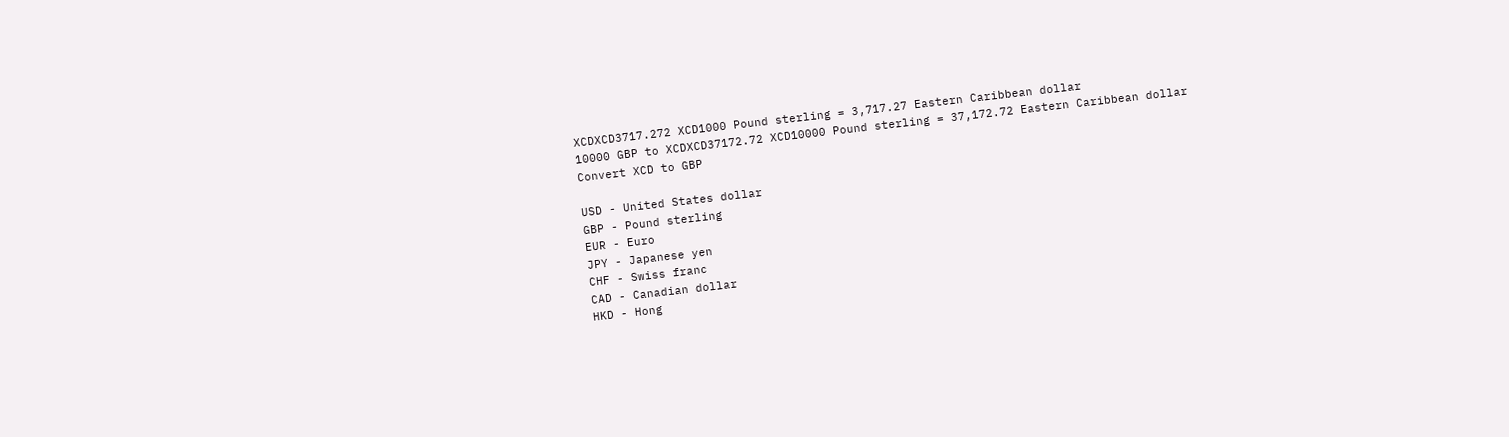XCDXCD3717.272 XCD1000 Pound sterling = 3,717.27 Eastern Caribbean dollar
10000 GBP to XCDXCD37172.72 XCD10000 Pound sterling = 37,172.72 Eastern Caribbean dollar
Convert XCD to GBP

USD - United States dollar
GBP - Pound sterling
EUR - Euro
JPY - Japanese yen
CHF - Swiss franc
CAD - Canadian dollar
HKD - Hong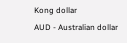Kong dollar
AUD - Australian dollar